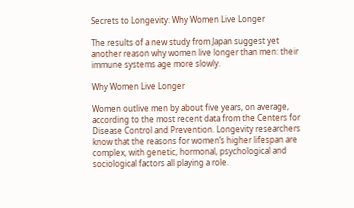Secrets to Longevity: Why Women Live Longer

The results of a new study from Japan suggest yet another reason why women live longer than men: their immune systems age more slowly.

Why Women Live Longer

Women outlive men by about five years, on average, according to the most recent data from the Centers for Disease Control and Prevention. Longevity researchers know that the reasons for women’s higher lifespan are complex, with genetic, hormonal, psychological and sociological factors all playing a role.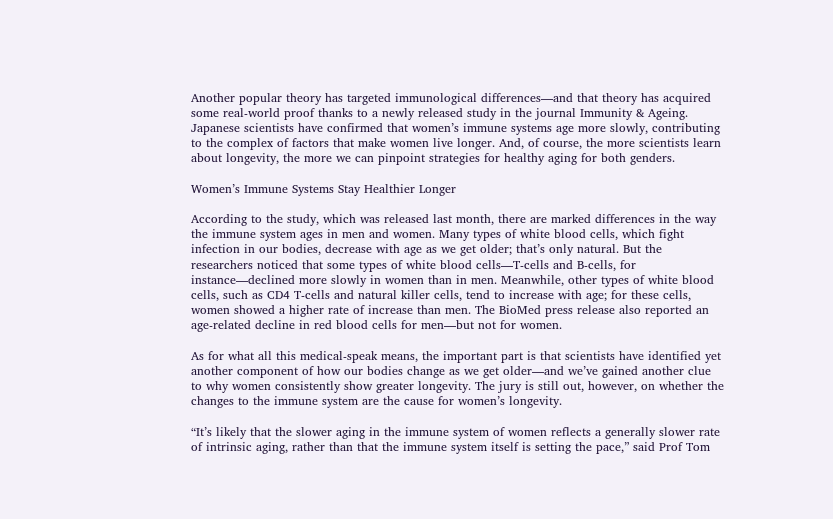Another popular theory has targeted immunological differences—and that theory has acquired some real-world proof thanks to a newly released study in the journal Immunity & Ageing. Japanese scientists have confirmed that women’s immune systems age more slowly, contributing to the complex of factors that make women live longer. And, of course, the more scientists learn about longevity, the more we can pinpoint strategies for healthy aging for both genders.

Women’s Immune Systems Stay Healthier Longer

According to the study, which was released last month, there are marked differences in the way the immune system ages in men and women. Many types of white blood cells, which fight infection in our bodies, decrease with age as we get older; that’s only natural. But the researchers noticed that some types of white blood cells—T-cells and B-cells, for instance—declined more slowly in women than in men. Meanwhile, other types of white blood cells, such as CD4 T-cells and natural killer cells, tend to increase with age; for these cells, women showed a higher rate of increase than men. The BioMed press release also reported an age-related decline in red blood cells for men—but not for women.

As for what all this medical-speak means, the important part is that scientists have identified yet another component of how our bodies change as we get older—and we’ve gained another clue to why women consistently show greater longevity. The jury is still out, however, on whether the changes to the immune system are the cause for women’s longevity.

“It’s likely that the slower aging in the immune system of women reflects a generally slower rate of intrinsic aging, rather than that the immune system itself is setting the pace,” said Prof Tom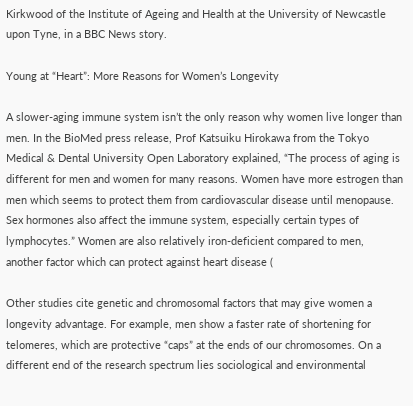Kirkwood of the Institute of Ageing and Health at the University of Newcastle upon Tyne, in a BBC News story.

Young at “Heart”: More Reasons for Women’s Longevity

A slower-aging immune system isn’t the only reason why women live longer than men. In the BioMed press release, Prof Katsuiku Hirokawa from the Tokyo Medical & Dental University Open Laboratory explained, “The process of aging is different for men and women for many reasons. Women have more estrogen than men which seems to protect them from cardiovascular disease until menopause. Sex hormones also affect the immune system, especially certain types of lymphocytes.” Women are also relatively iron-deficient compared to men, another factor which can protect against heart disease (

Other studies cite genetic and chromosomal factors that may give women a longevity advantage. For example, men show a faster rate of shortening for telomeres, which are protective “caps” at the ends of our chromosomes. On a different end of the research spectrum lies sociological and environmental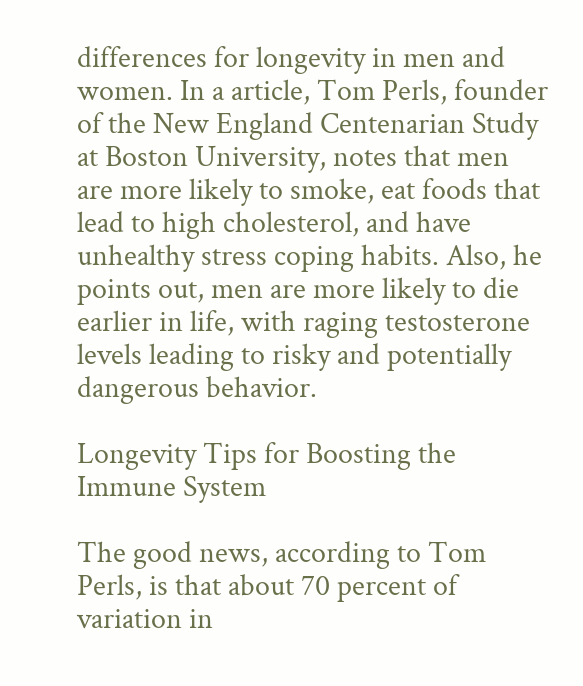differences for longevity in men and women. In a article, Tom Perls, founder of the New England Centenarian Study at Boston University, notes that men are more likely to smoke, eat foods that lead to high cholesterol, and have unhealthy stress coping habits. Also, he points out, men are more likely to die earlier in life, with raging testosterone levels leading to risky and potentially dangerous behavior.

Longevity Tips for Boosting the Immune System

The good news, according to Tom Perls, is that about 70 percent of variation in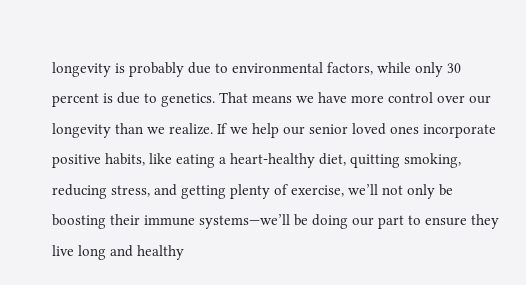longevity is probably due to environmental factors, while only 30 percent is due to genetics. That means we have more control over our longevity than we realize. If we help our senior loved ones incorporate positive habits, like eating a heart-healthy diet, quitting smoking, reducing stress, and getting plenty of exercise, we’ll not only be boosting their immune systems—we’ll be doing our part to ensure they live long and healthy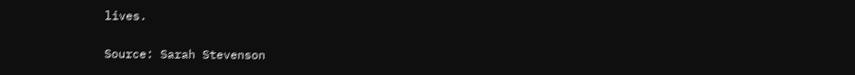lives.

Source: Sarah Stevenson